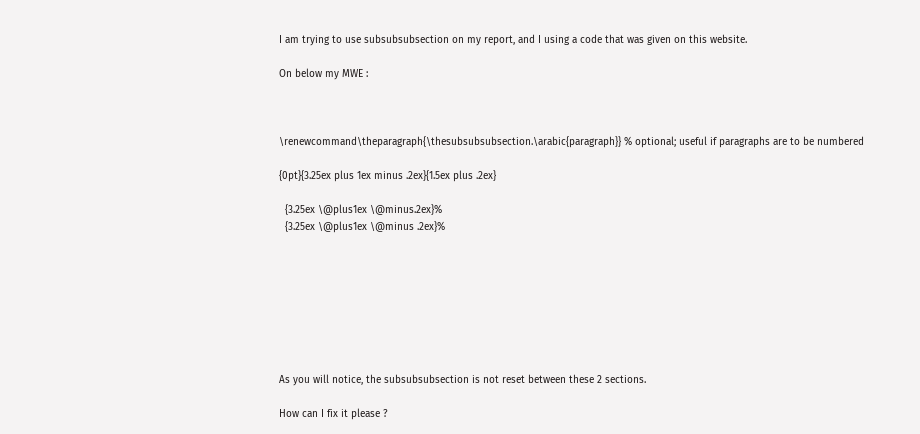I am trying to use subsubsubsection on my report, and I using a code that was given on this website.

On below my MWE :



\renewcommand\theparagraph{\thesubsubsubsection.\arabic{paragraph}} % optional; useful if paragraphs are to be numbered

{0pt}{3.25ex plus 1ex minus .2ex}{1.5ex plus .2ex}

  {3.25ex \@plus1ex \@minus.2ex}%
  {3.25ex \@plus1ex \@minus .2ex}%








As you will notice, the subsubsubsection is not reset between these 2 sections.

How can I fix it please ?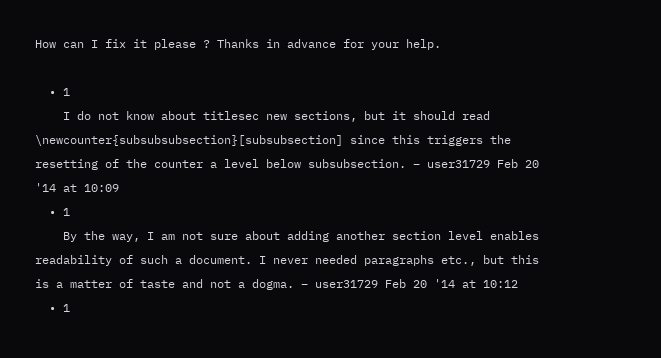How can I fix it please ? Thanks in advance for your help.

  • 1
    I do not know about titlesec new sections, but it should read \newcounter{subsubsubsection}[subsubsection] since this triggers the resetting of the counter a level below subsubsection. – user31729 Feb 20 '14 at 10:09
  • 1
    By the way, I am not sure about adding another section level enables readability of such a document. I never needed paragraphs etc., but this is a matter of taste and not a dogma. – user31729 Feb 20 '14 at 10:12
  • 1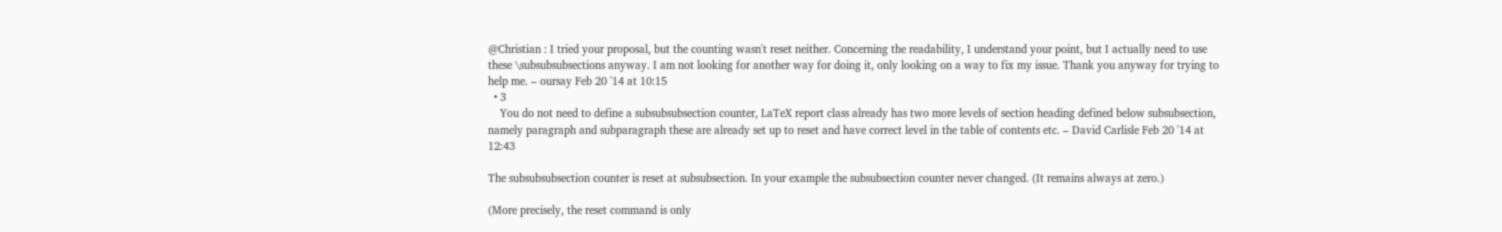@Christian : I tried your proposal, but the counting wasn't reset neither. Concerning the readability, I understand your point, but I actually need to use these \subsubsubsections anyway. I am not looking for another way for doing it, only looking on a way to fix my issue. Thank you anyway for trying to help me. – oursay Feb 20 '14 at 10:15
  • 3
    You do not need to define a subsubsubsection counter, LaTeX report class already has two more levels of section heading defined below subsubsection, namely paragraph and subparagraph these are already set up to reset and have correct level in the table of contents etc. – David Carlisle Feb 20 '14 at 12:43

The subsubsubsection counter is reset at subsubsection. In your example the subsubsection counter never changed. (It remains always at zero.)

(More precisely, the reset command is only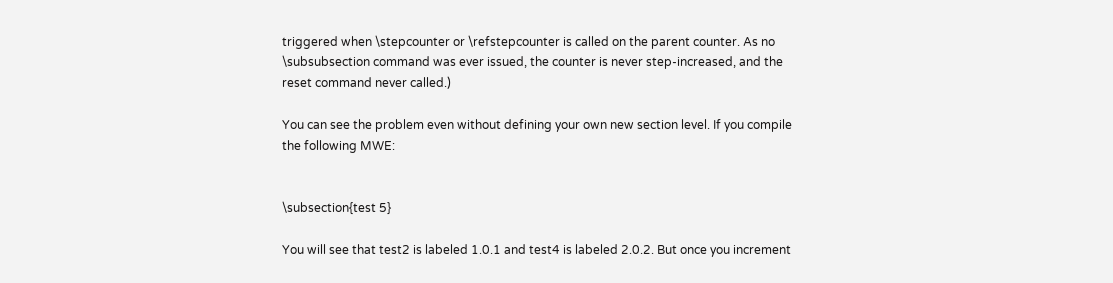triggered when \stepcounter or \refstepcounter is called on the parent counter. As no \subsubsection command was ever issued, the counter is never step-increased, and the reset command never called.)

You can see the problem even without defining your own new section level. If you compile the following MWE:


\subsection{test 5}

You will see that test2 is labeled 1.0.1 and test4 is labeled 2.0.2. But once you increment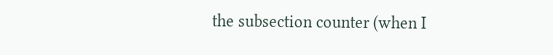the subsection counter (when I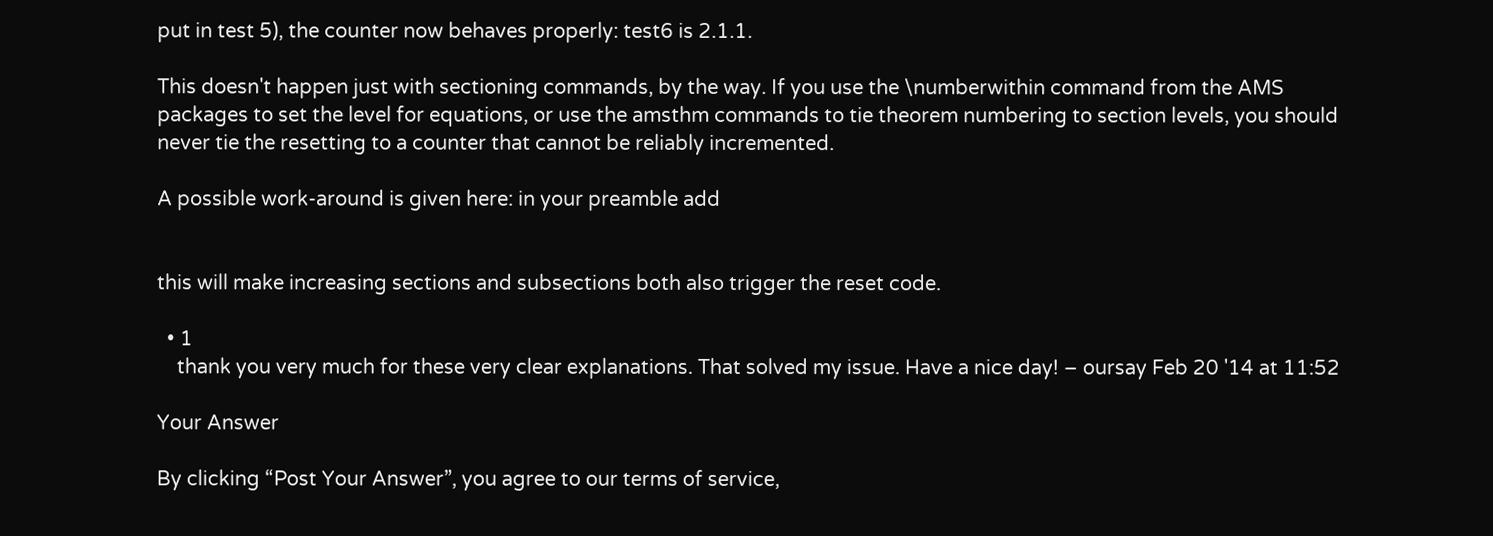put in test 5), the counter now behaves properly: test6 is 2.1.1.

This doesn't happen just with sectioning commands, by the way. If you use the \numberwithin command from the AMS packages to set the level for equations, or use the amsthm commands to tie theorem numbering to section levels, you should never tie the resetting to a counter that cannot be reliably incremented.

A possible work-around is given here: in your preamble add


this will make increasing sections and subsections both also trigger the reset code.

  • 1
    thank you very much for these very clear explanations. That solved my issue. Have a nice day! – oursay Feb 20 '14 at 11:52

Your Answer

By clicking “Post Your Answer”, you agree to our terms of service,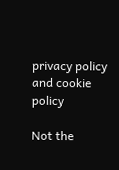privacy policy and cookie policy

Not the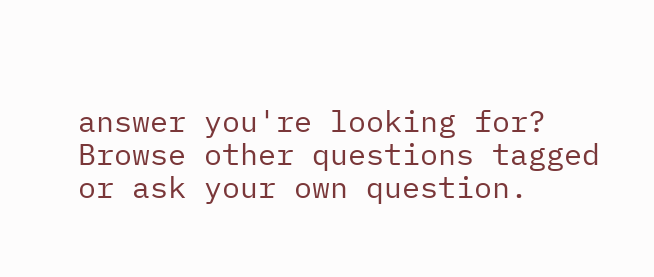answer you're looking for? Browse other questions tagged or ask your own question.